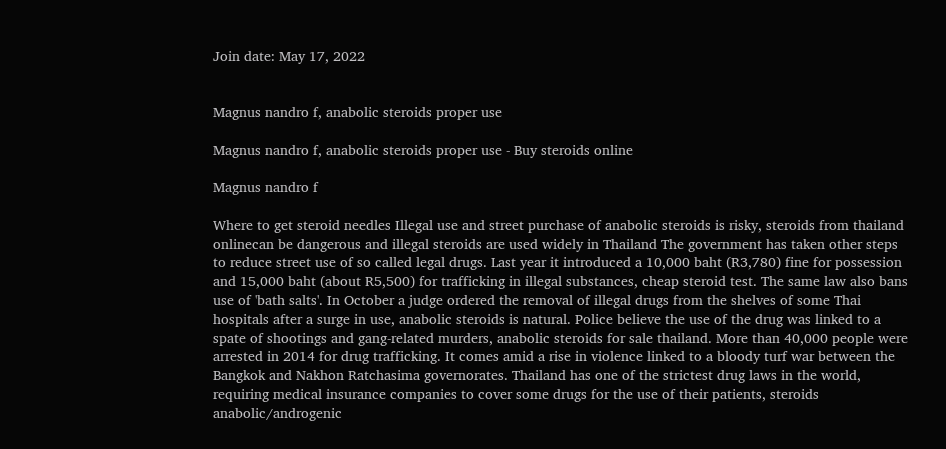Join date: May 17, 2022


Magnus nandro f, anabolic steroids proper use

Magnus nandro f, anabolic steroids proper use - Buy steroids online

Magnus nandro f

Where to get steroid needles Illegal use and street purchase of anabolic steroids is risky, steroids from thailand onlinecan be dangerous and illegal steroids are used widely in Thailand The government has taken other steps to reduce street use of so called legal drugs. Last year it introduced a 10,000 baht (R3,780) fine for possession and 15,000 baht (about R5,500) for trafficking in illegal substances, cheap steroid test. The same law also bans use of 'bath salts'. In October a judge ordered the removal of illegal drugs from the shelves of some Thai hospitals after a surge in use, anabolic steroids is natural. Police believe the use of the drug was linked to a spate of shootings and gang-related murders, anabolic steroids for sale thailand. More than 40,000 people were arrested in 2014 for drug trafficking. It comes amid a rise in violence linked to a bloody turf war between the Bangkok and Nakhon Ratchasima governorates. Thailand has one of the strictest drug laws in the world, requiring medical insurance companies to cover some drugs for the use of their patients, steroids anabolic/androgenic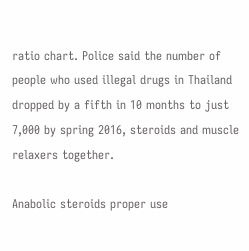ratio chart. Police said the number of people who used illegal drugs in Thailand dropped by a fifth in 10 months to just 7,000 by spring 2016, steroids and muscle relaxers together.

Anabolic steroids proper use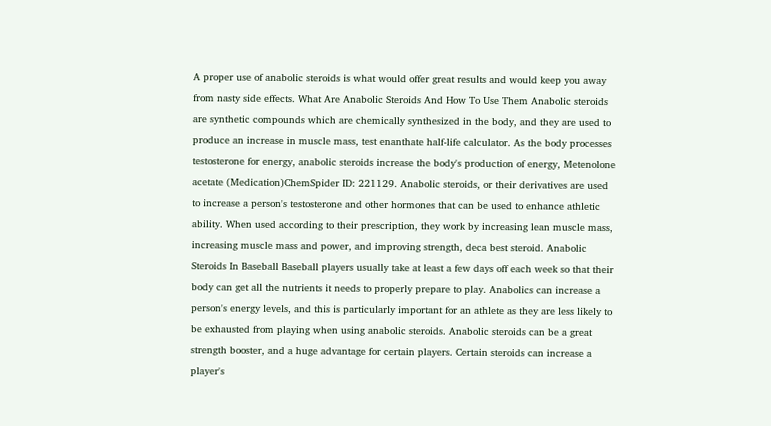A proper use of anabolic steroids is what would offer great results and would keep you away from nasty side effects. What Are Anabolic Steroids And How To Use Them Anabolic steroids are synthetic compounds which are chemically synthesized in the body, and they are used to produce an increase in muscle mass, test enanthate half-life calculator. As the body processes testosterone for energy, anabolic steroids increase the body's production of energy, Metenolone acetate (Medication)ChemSpider ID: 221129. Anabolic steroids, or their derivatives are used to increase a person's testosterone and other hormones that can be used to enhance athletic ability. When used according to their prescription, they work by increasing lean muscle mass, increasing muscle mass and power, and improving strength, deca best steroid. Anabolic Steroids In Baseball Baseball players usually take at least a few days off each week so that their body can get all the nutrients it needs to properly prepare to play. Anabolics can increase a person's energy levels, and this is particularly important for an athlete as they are less likely to be exhausted from playing when using anabolic steroids. Anabolic steroids can be a great strength booster, and a huge advantage for certain players. Certain steroids can increase a player's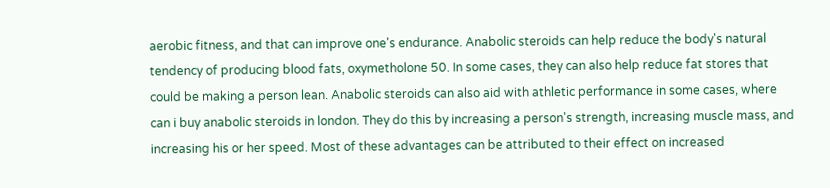aerobic fitness, and that can improve one's endurance. Anabolic steroids can help reduce the body's natural tendency of producing blood fats, oxymetholone 50. In some cases, they can also help reduce fat stores that could be making a person lean. Anabolic steroids can also aid with athletic performance in some cases, where can i buy anabolic steroids in london. They do this by increasing a person's strength, increasing muscle mass, and increasing his or her speed. Most of these advantages can be attributed to their effect on increased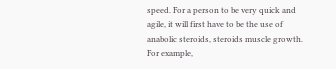speed. For a person to be very quick and agile, it will first have to be the use of anabolic steroids, steroids muscle growth. For example,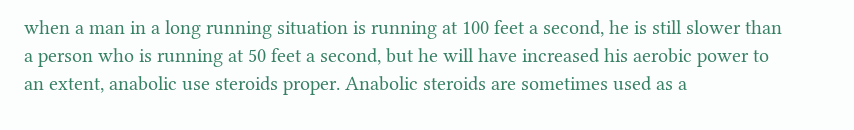when a man in a long running situation is running at 100 feet a second, he is still slower than a person who is running at 50 feet a second, but he will have increased his aerobic power to an extent, anabolic use steroids proper. Anabolic steroids are sometimes used as a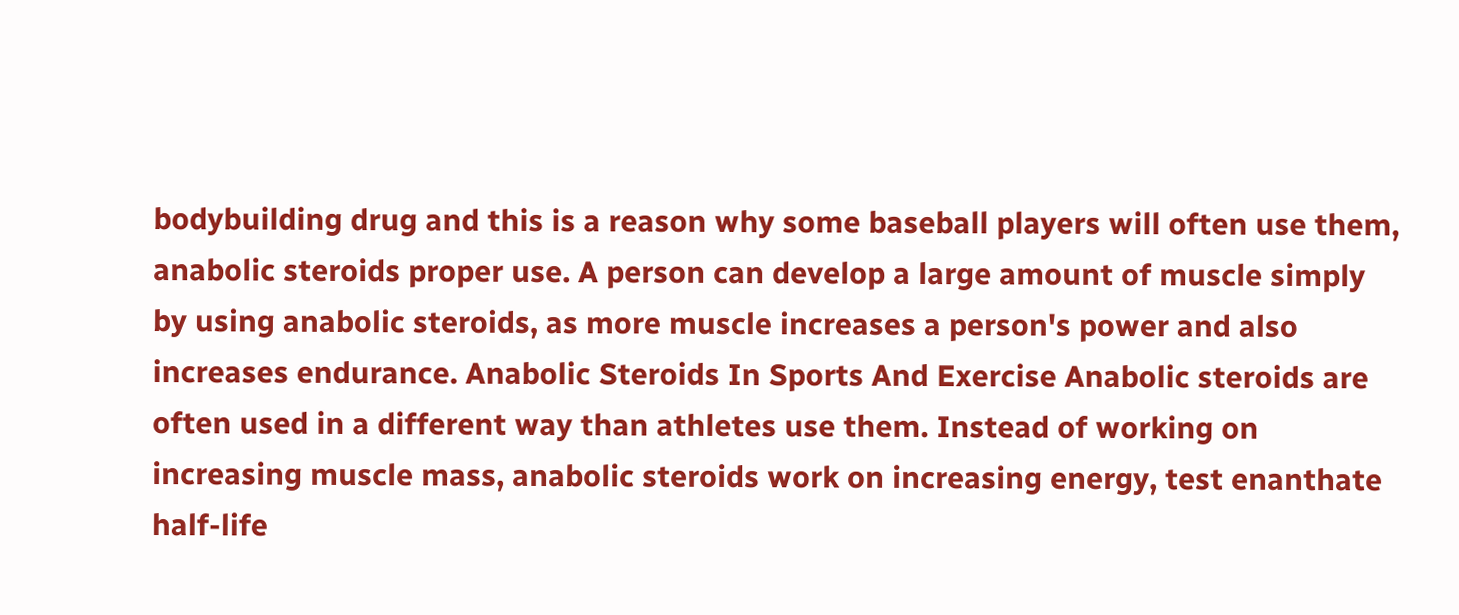bodybuilding drug and this is a reason why some baseball players will often use them, anabolic steroids proper use. A person can develop a large amount of muscle simply by using anabolic steroids, as more muscle increases a person's power and also increases endurance. Anabolic Steroids In Sports And Exercise Anabolic steroids are often used in a different way than athletes use them. Instead of working on increasing muscle mass, anabolic steroids work on increasing energy, test enanthate half-life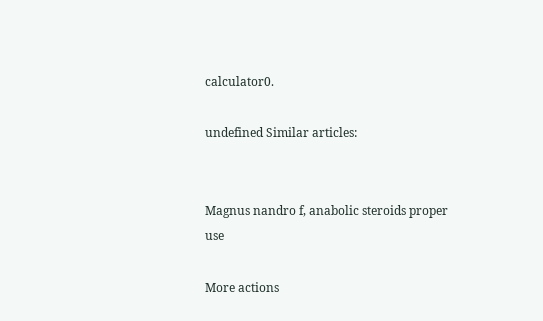calculator0.

undefined Similar articles:


Magnus nandro f, anabolic steroids proper use

More actions